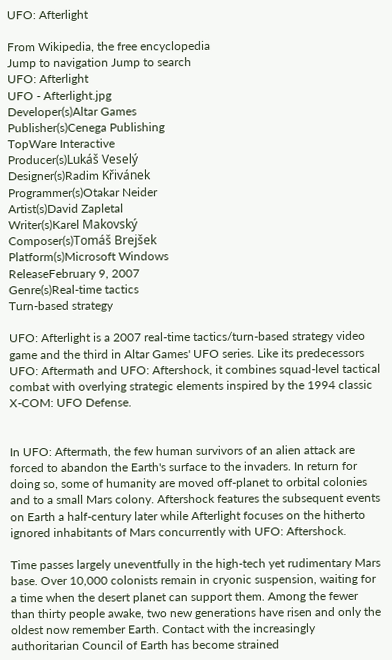UFO: Afterlight

From Wikipedia, the free encyclopedia
Jump to navigation Jump to search
UFO: Afterlight
UFO - Afterlight.jpg
Developer(s)Altar Games
Publisher(s)Cenega Publishing
TopWare Interactive
Producer(s)Lukáš Veselý
Designer(s)Radim Křivánek
Programmer(s)Otakar Neider
Artist(s)David Zapletal
Writer(s)Karel Makovský
Composer(s)Tomáš Brejšek
Platform(s)Microsoft Windows
ReleaseFebruary 9, 2007
Genre(s)Real-time tactics
Turn-based strategy

UFO: Afterlight is a 2007 real-time tactics/turn-based strategy video game and the third in Altar Games' UFO series. Like its predecessors UFO: Aftermath and UFO: Aftershock, it combines squad-level tactical combat with overlying strategic elements inspired by the 1994 classic X-COM: UFO Defense.


In UFO: Aftermath, the few human survivors of an alien attack are forced to abandon the Earth's surface to the invaders. In return for doing so, some of humanity are moved off-planet to orbital colonies and to a small Mars colony. Aftershock features the subsequent events on Earth a half-century later while Afterlight focuses on the hitherto ignored inhabitants of Mars concurrently with UFO: Aftershock.

Time passes largely uneventfully in the high-tech yet rudimentary Mars base. Over 10,000 colonists remain in cryonic suspension, waiting for a time when the desert planet can support them. Among the fewer than thirty people awake, two new generations have risen and only the oldest now remember Earth. Contact with the increasingly authoritarian Council of Earth has become strained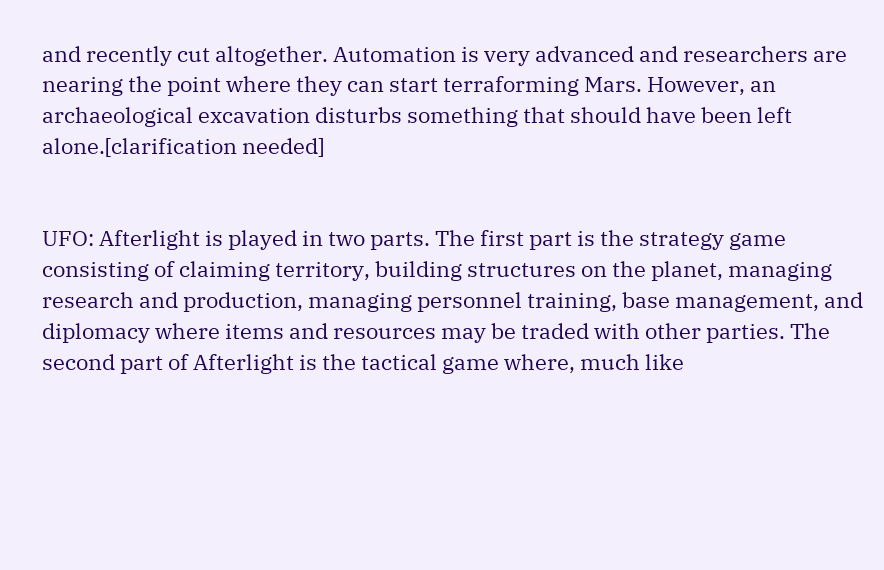and recently cut altogether. Automation is very advanced and researchers are nearing the point where they can start terraforming Mars. However, an archaeological excavation disturbs something that should have been left alone.[clarification needed]


UFO: Afterlight is played in two parts. The first part is the strategy game consisting of claiming territory, building structures on the planet, managing research and production, managing personnel training, base management, and diplomacy where items and resources may be traded with other parties. The second part of Afterlight is the tactical game where, much like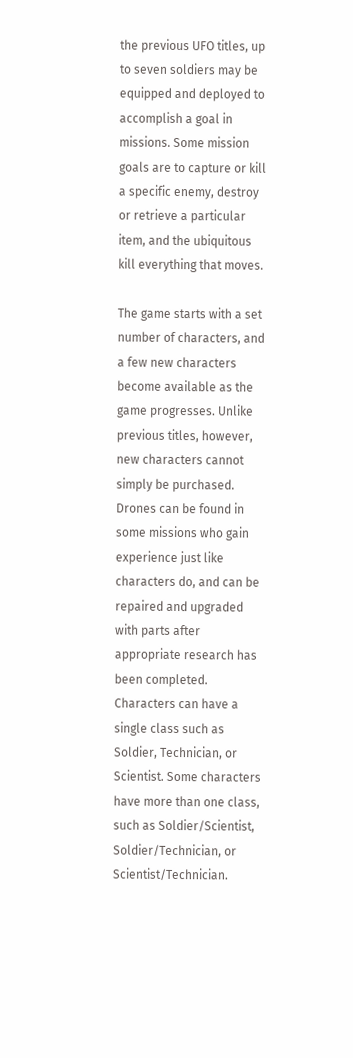the previous UFO titles, up to seven soldiers may be equipped and deployed to accomplish a goal in missions. Some mission goals are to capture or kill a specific enemy, destroy or retrieve a particular item, and the ubiquitous kill everything that moves.

The game starts with a set number of characters, and a few new characters become available as the game progresses. Unlike previous titles, however, new characters cannot simply be purchased. Drones can be found in some missions who gain experience just like characters do, and can be repaired and upgraded with parts after appropriate research has been completed. Characters can have a single class such as Soldier, Technician, or Scientist. Some characters have more than one class, such as Soldier/Scientist, Soldier/Technician, or Scientist/Technician.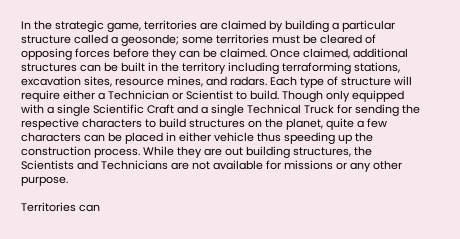In the strategic game, territories are claimed by building a particular structure called a geosonde; some territories must be cleared of opposing forces before they can be claimed. Once claimed, additional structures can be built in the territory including terraforming stations, excavation sites, resource mines, and radars. Each type of structure will require either a Technician or Scientist to build. Though only equipped with a single Scientific Craft and a single Technical Truck for sending the respective characters to build structures on the planet, quite a few characters can be placed in either vehicle thus speeding up the construction process. While they are out building structures, the Scientists and Technicians are not available for missions or any other purpose.

Territories can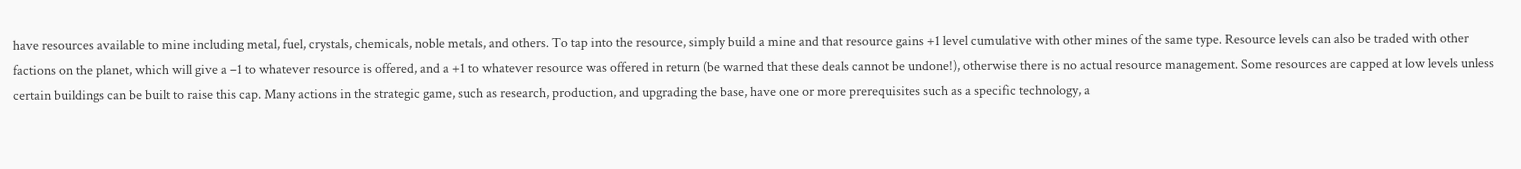have resources available to mine including metal, fuel, crystals, chemicals, noble metals, and others. To tap into the resource, simply build a mine and that resource gains +1 level cumulative with other mines of the same type. Resource levels can also be traded with other factions on the planet, which will give a –1 to whatever resource is offered, and a +1 to whatever resource was offered in return (be warned that these deals cannot be undone!), otherwise there is no actual resource management. Some resources are capped at low levels unless certain buildings can be built to raise this cap. Many actions in the strategic game, such as research, production, and upgrading the base, have one or more prerequisites such as a specific technology, a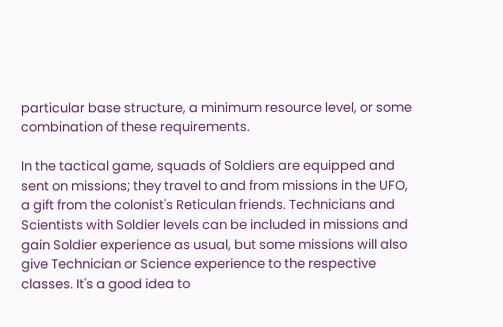particular base structure, a minimum resource level, or some combination of these requirements.

In the tactical game, squads of Soldiers are equipped and sent on missions; they travel to and from missions in the UFO, a gift from the colonist's Reticulan friends. Technicians and Scientists with Soldier levels can be included in missions and gain Soldier experience as usual, but some missions will also give Technician or Science experience to the respective classes. It's a good idea to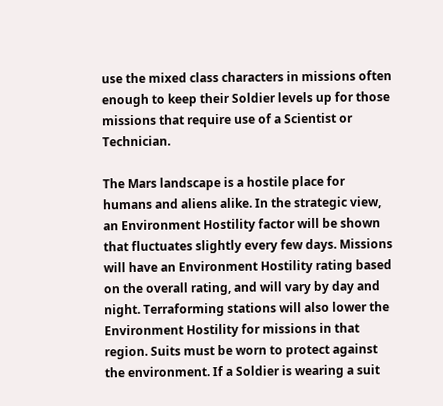use the mixed class characters in missions often enough to keep their Soldier levels up for those missions that require use of a Scientist or Technician.

The Mars landscape is a hostile place for humans and aliens alike. In the strategic view, an Environment Hostility factor will be shown that fluctuates slightly every few days. Missions will have an Environment Hostility rating based on the overall rating, and will vary by day and night. Terraforming stations will also lower the Environment Hostility for missions in that region. Suits must be worn to protect against the environment. If a Soldier is wearing a suit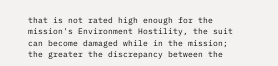that is not rated high enough for the mission's Environment Hostility, the suit can become damaged while in the mission; the greater the discrepancy between the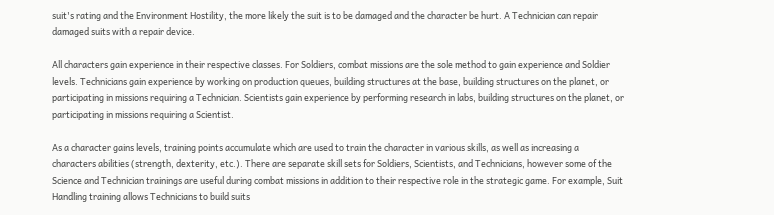suit's rating and the Environment Hostility, the more likely the suit is to be damaged and the character be hurt. A Technician can repair damaged suits with a repair device.

All characters gain experience in their respective classes. For Soldiers, combat missions are the sole method to gain experience and Soldier levels. Technicians gain experience by working on production queues, building structures at the base, building structures on the planet, or participating in missions requiring a Technician. Scientists gain experience by performing research in labs, building structures on the planet, or participating in missions requiring a Scientist.

As a character gains levels, training points accumulate which are used to train the character in various skills, as well as increasing a characters abilities (strength, dexterity, etc.). There are separate skill sets for Soldiers, Scientists, and Technicians, however some of the Science and Technician trainings are useful during combat missions in addition to their respective role in the strategic game. For example, Suit Handling training allows Technicians to build suits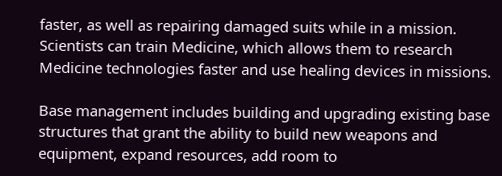faster, as well as repairing damaged suits while in a mission. Scientists can train Medicine, which allows them to research Medicine technologies faster and use healing devices in missions.

Base management includes building and upgrading existing base structures that grant the ability to build new weapons and equipment, expand resources, add room to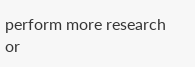perform more research or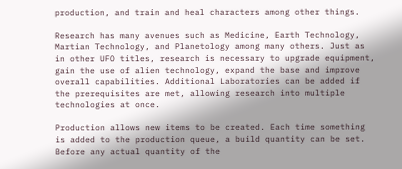production, and train and heal characters among other things.

Research has many avenues such as Medicine, Earth Technology, Martian Technology, and Planetology among many others. Just as in other UFO titles, research is necessary to upgrade equipment, gain the use of alien technology, expand the base and improve overall capabilities. Additional Laboratories can be added if the prerequisites are met, allowing research into multiple technologies at once.

Production allows new items to be created. Each time something is added to the production queue, a build quantity can be set. Before any actual quantity of the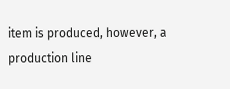item is produced, however, a production line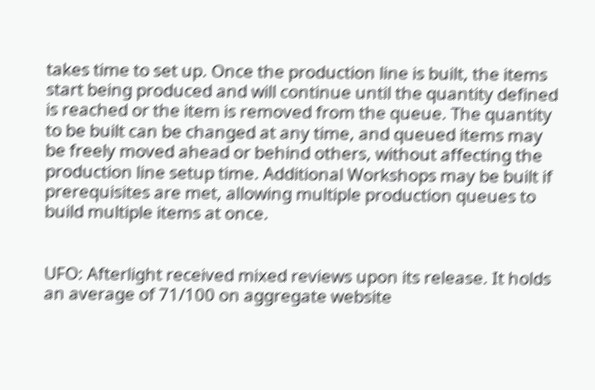takes time to set up. Once the production line is built, the items start being produced and will continue until the quantity defined is reached or the item is removed from the queue. The quantity to be built can be changed at any time, and queued items may be freely moved ahead or behind others, without affecting the production line setup time. Additional Workshops may be built if prerequisites are met, allowing multiple production queues to build multiple items at once.


UFO: Afterlight received mixed reviews upon its release. It holds an average of 71/100 on aggregate website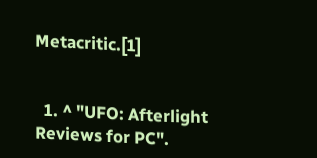Metacritic.[1]


  1. ^ "UFO: Afterlight Reviews for PC".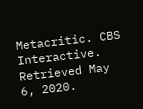Metacritic. CBS Interactive. Retrieved May 6, 2020.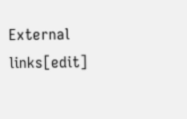External links[edit]